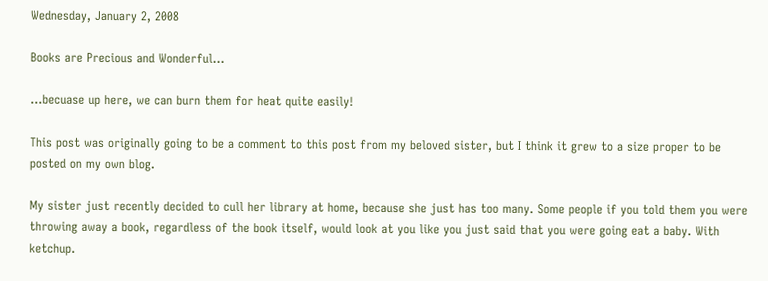Wednesday, January 2, 2008

Books are Precious and Wonderful...

...becuase up here, we can burn them for heat quite easily!

This post was originally going to be a comment to this post from my beloved sister, but I think it grew to a size proper to be posted on my own blog.

My sister just recently decided to cull her library at home, because she just has too many. Some people if you told them you were throwing away a book, regardless of the book itself, would look at you like you just said that you were going eat a baby. With ketchup.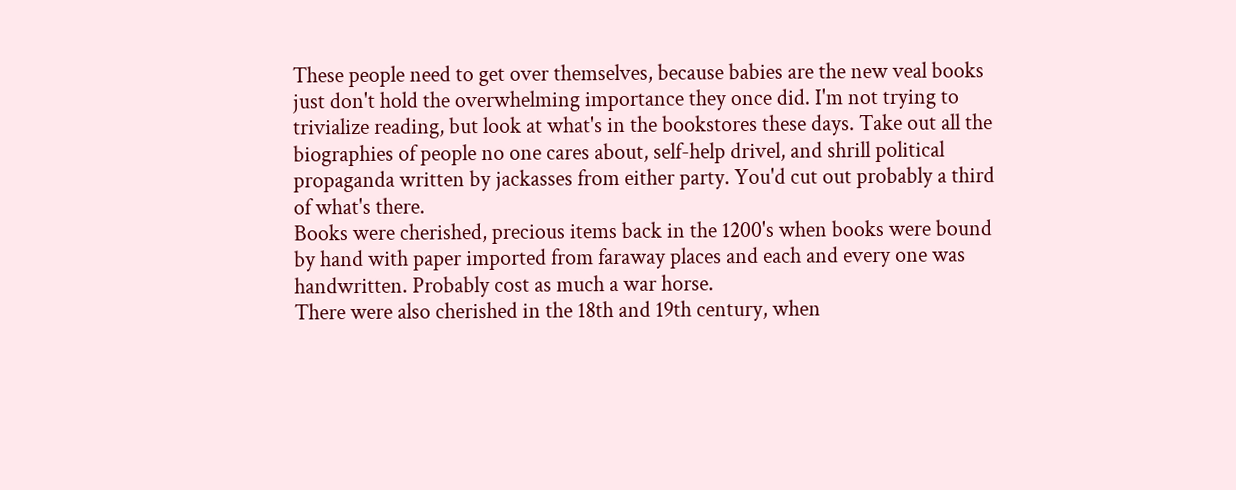These people need to get over themselves, because babies are the new veal books just don't hold the overwhelming importance they once did. I'm not trying to trivialize reading, but look at what's in the bookstores these days. Take out all the biographies of people no one cares about, self-help drivel, and shrill political propaganda written by jackasses from either party. You'd cut out probably a third of what's there.
Books were cherished, precious items back in the 1200's when books were bound by hand with paper imported from faraway places and each and every one was handwritten. Probably cost as much a war horse.
There were also cherished in the 18th and 19th century, when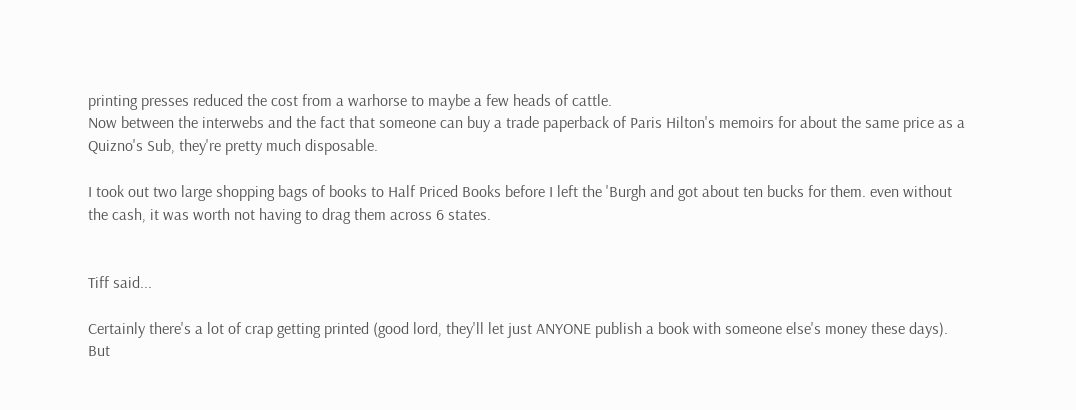printing presses reduced the cost from a warhorse to maybe a few heads of cattle.
Now between the interwebs and the fact that someone can buy a trade paperback of Paris Hilton's memoirs for about the same price as a Quizno's Sub, they're pretty much disposable.

I took out two large shopping bags of books to Half Priced Books before I left the 'Burgh and got about ten bucks for them. even without the cash, it was worth not having to drag them across 6 states.


Tiff said...

Certainly there's a lot of crap getting printed (good lord, they'll let just ANYONE publish a book with someone else's money these days). But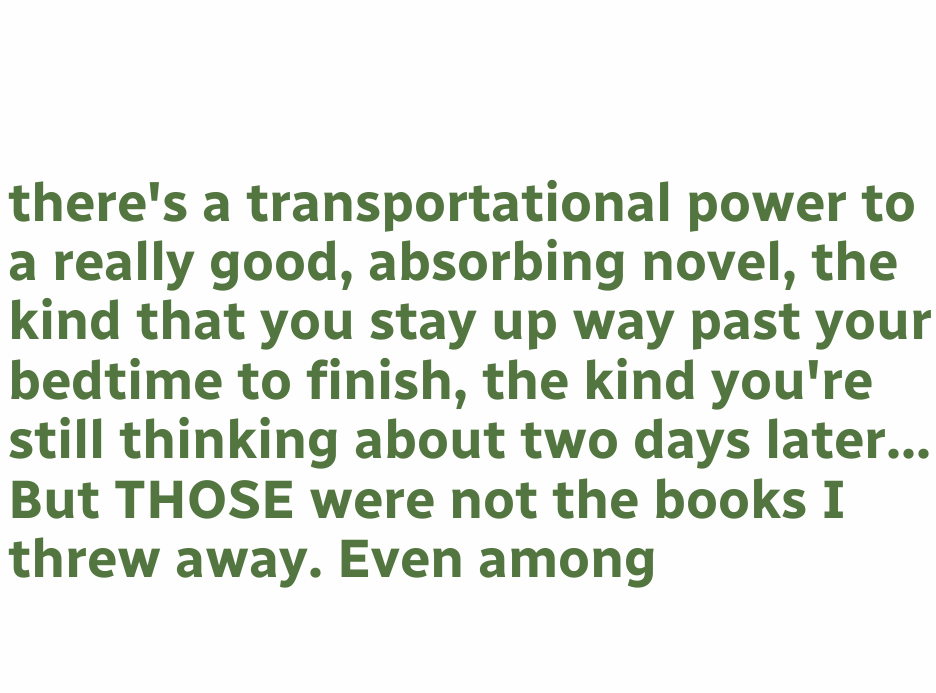there's a transportational power to a really good, absorbing novel, the kind that you stay up way past your bedtime to finish, the kind you're still thinking about two days later... But THOSE were not the books I threw away. Even among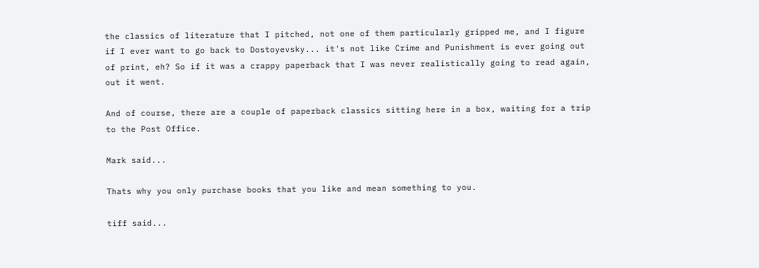the classics of literature that I pitched, not one of them particularly gripped me, and I figure if I ever want to go back to Dostoyevsky... it's not like Crime and Punishment is ever going out of print, eh? So if it was a crappy paperback that I was never realistically going to read again, out it went.

And of course, there are a couple of paperback classics sitting here in a box, waiting for a trip to the Post Office.

Mark said...

Thats why you only purchase books that you like and mean something to you.

tiff said...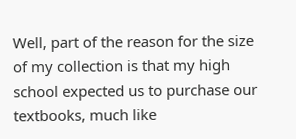Well, part of the reason for the size of my collection is that my high school expected us to purchase our textbooks, much like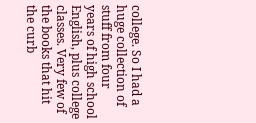college. So I had a huge collection of stuff from four years of high school English, plus college classes. Very few of the books that hit the curb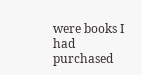were books I had purchased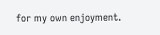for my own enjoyment.